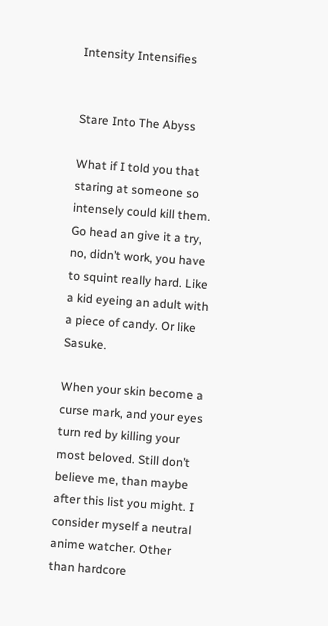Intensity Intensifies


Stare Into The Abyss

What if I told you that staring at someone so intensely could kill them. Go head an give it a try, no, didn’t work, you have to squint really hard. Like a kid eyeing an adult with a piece of candy. Or like Sasuke.

When your skin become a curse mark, and your eyes turn red by killing your most beloved. Still don’t believe me, than maybe after this list you might. I consider myself a neutral anime watcher. Other than hardcore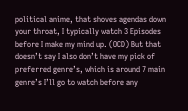political anime, that shoves agendas down your throat, I typically watch 3 Episodes before I make my mind up. (OCD) But that doesn’t say I also don’t have my pick of preferred genre’s, which is around 7 main genre’s I’ll go to watch before any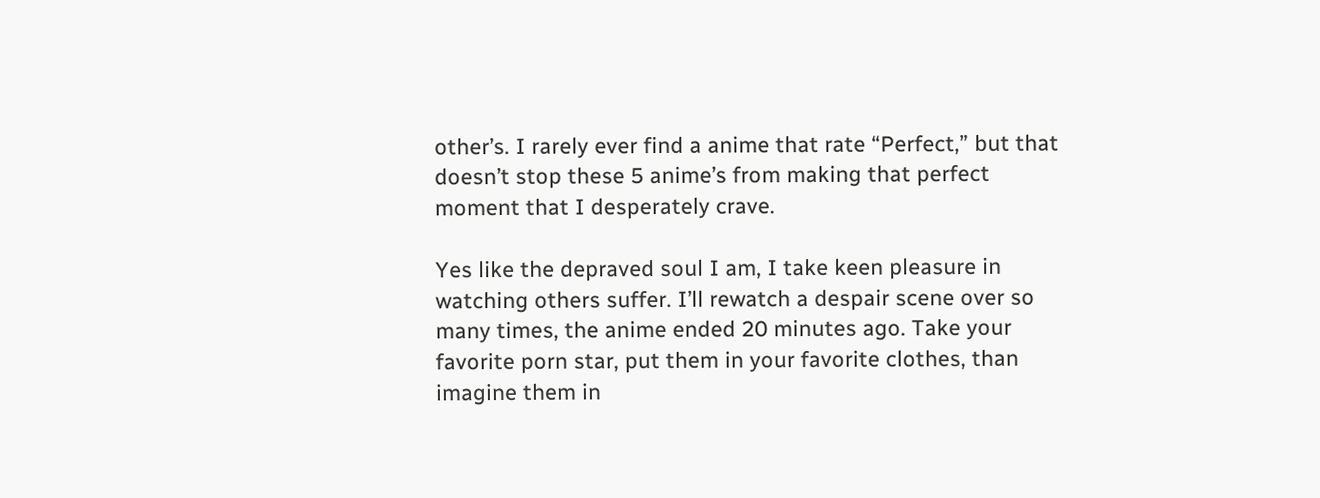other’s. I rarely ever find a anime that rate “Perfect,” but that doesn’t stop these 5 anime’s from making that perfect moment that I desperately crave.

Yes like the depraved soul I am, I take keen pleasure in watching others suffer. I’ll rewatch a despair scene over so many times, the anime ended 20 minutes ago. Take your favorite porn star, put them in your favorite clothes, than imagine them in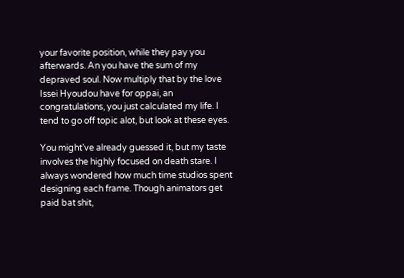your favorite position, while they pay you afterwards. An you have the sum of my depraved soul. Now multiply that by the love Issei Hyoudou have for oppai, an congratulations, you just calculated my life. I tend to go off topic alot, but look at these eyes.

You might’ve already guessed it, but my taste involves the highly focused on death stare. I always wondered how much time studios spent designing each frame. Though animators get paid bat shit,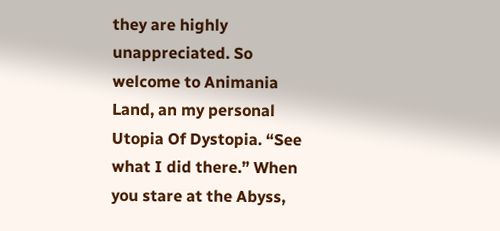they are highly unappreciated. So welcome to Animania Land, an my personal Utopia Of Dystopia. “See what I did there.” When you stare at the Abyss,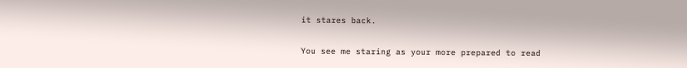it stares back.

You see me staring as your more prepared to read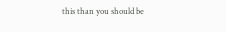this than you should be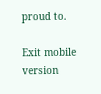proud to.

Exit mobile version